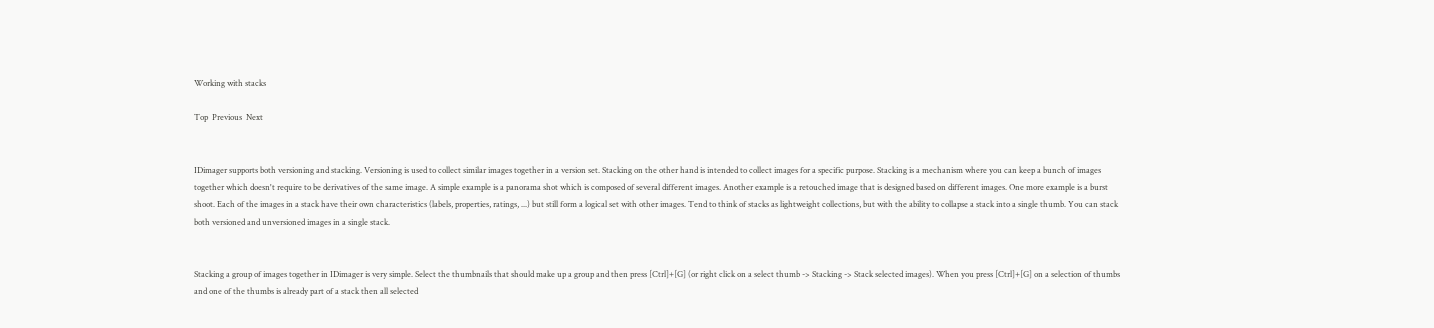Working with stacks

Top  Previous  Next


IDimager supports both versioning and stacking. Versioning is used to collect similar images together in a version set. Stacking on the other hand is intended to collect images for a specific purpose. Stacking is a mechanism where you can keep a bunch of images together which doesn't require to be derivatives of the same image. A simple example is a panorama shot which is composed of several different images. Another example is a retouched image that is designed based on different images. One more example is a burst shoot. Each of the images in a stack have their own characteristics (labels, properties, ratings, ...) but still form a logical set with other images. Tend to think of stacks as lightweight collections, but with the ability to collapse a stack into a single thumb. You can stack both versioned and unversioned images in a single stack.


Stacking a group of images together in IDimager is very simple. Select the thumbnails that should make up a group and then press [Ctrl]+[G] (or right click on a select thumb -> Stacking -> Stack selected images). When you press [Ctrl]+[G] on a selection of thumbs and one of the thumbs is already part of a stack then all selected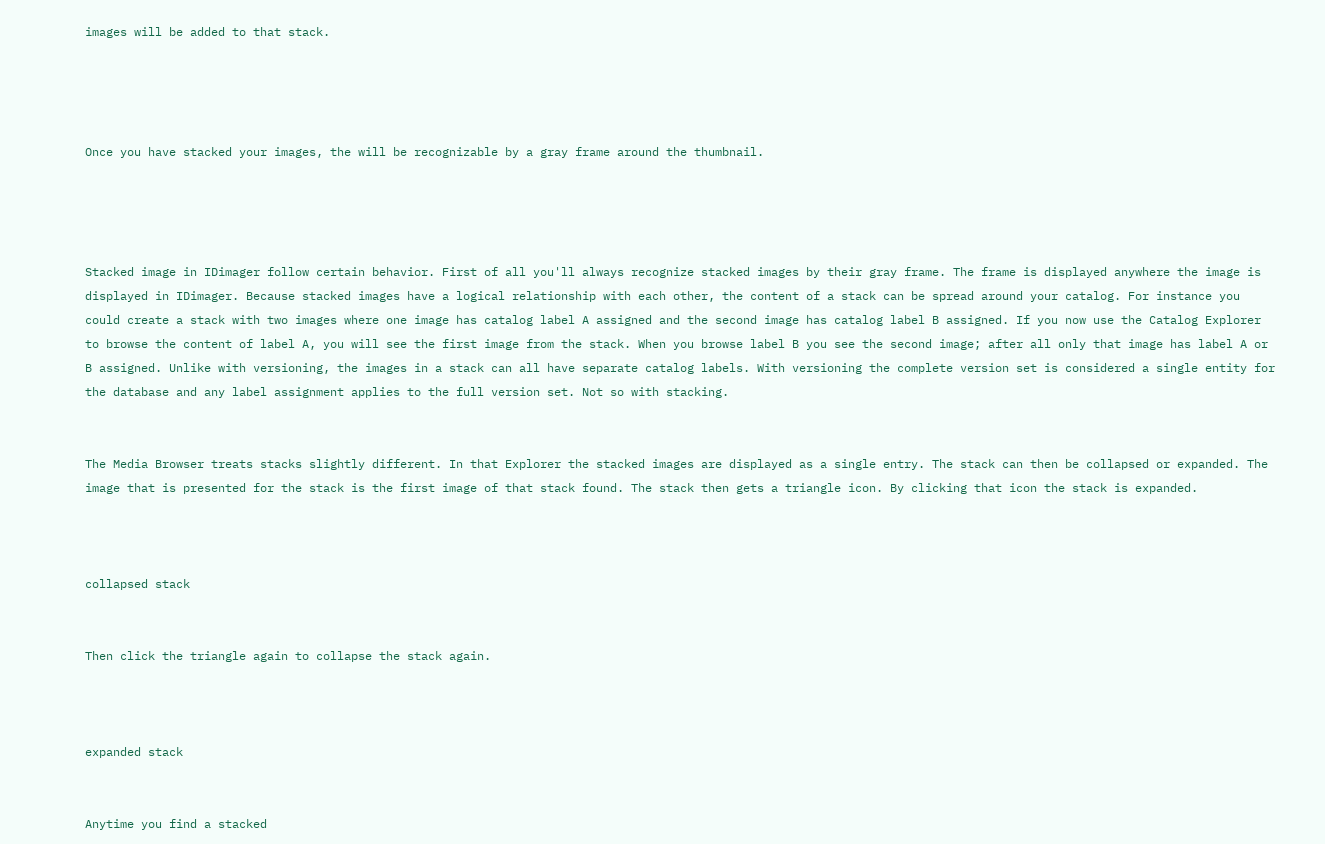images will be added to that stack.




Once you have stacked your images, the will be recognizable by a gray frame around the thumbnail.




Stacked image in IDimager follow certain behavior. First of all you'll always recognize stacked images by their gray frame. The frame is displayed anywhere the image is displayed in IDimager. Because stacked images have a logical relationship with each other, the content of a stack can be spread around your catalog. For instance you could create a stack with two images where one image has catalog label A assigned and the second image has catalog label B assigned. If you now use the Catalog Explorer to browse the content of label A, you will see the first image from the stack. When you browse label B you see the second image; after all only that image has label A or B assigned. Unlike with versioning, the images in a stack can all have separate catalog labels. With versioning the complete version set is considered a single entity for the database and any label assignment applies to the full version set. Not so with stacking.


The Media Browser treats stacks slightly different. In that Explorer the stacked images are displayed as a single entry. The stack can then be collapsed or expanded. The image that is presented for the stack is the first image of that stack found. The stack then gets a triangle icon. By clicking that icon the stack is expanded.



collapsed stack


Then click the triangle again to collapse the stack again.



expanded stack


Anytime you find a stacked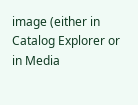image (either in Catalog Explorer or in Media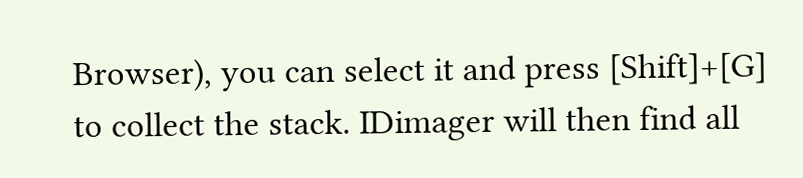Browser), you can select it and press [Shift]+[G] to collect the stack. IDimager will then find all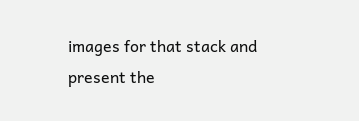images for that stack and present the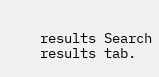results Search results tab.